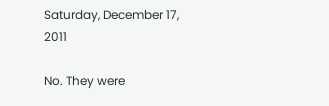Saturday, December 17, 2011

No. They were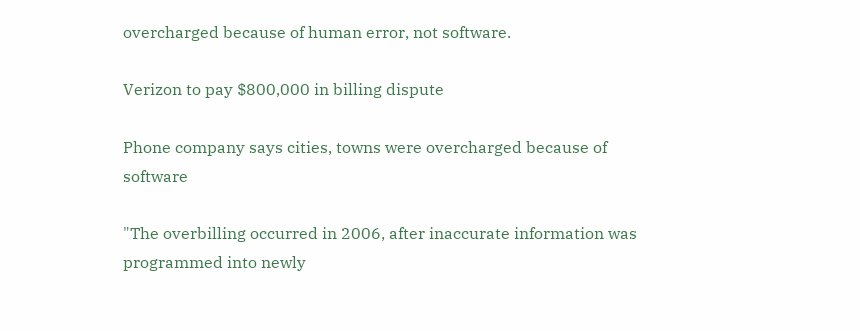overcharged because of human error, not software.

Verizon to pay $800,000 in billing dispute

Phone company says cities, towns were overcharged because of software

"The overbilling occurred in 2006, after inaccurate information was programmed into newly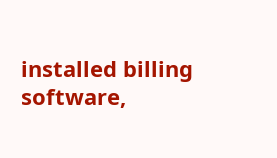installed billing software,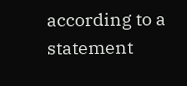according to a statement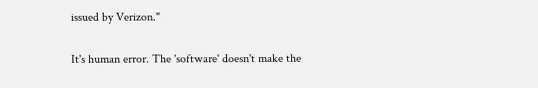issued by Verizon."

It's human error. The 'software' doesn't make the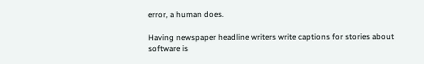error, a human does.

Having newspaper headline writers write captions for stories about software is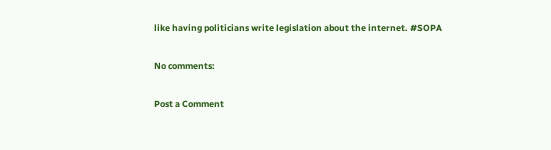like having politicians write legislation about the internet. #SOPA

No comments:

Post a Comment